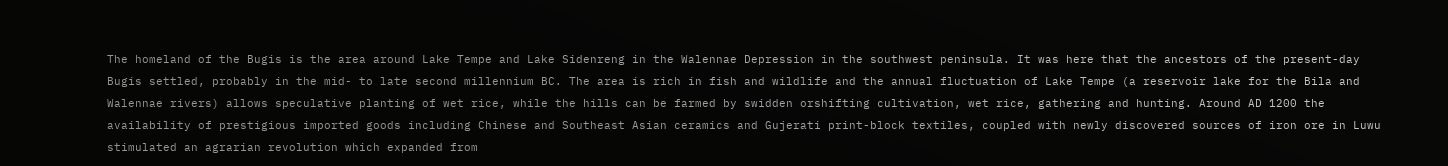The homeland of the Bugis is the area around Lake Tempe and Lake Sidenreng in the Walennae Depression in the southwest peninsula. It was here that the ancestors of the present-day Bugis settled, probably in the mid- to late second millennium BC. The area is rich in fish and wildlife and the annual fluctuation of Lake Tempe (a reservoir lake for the Bila and Walennae rivers) allows speculative planting of wet rice, while the hills can be farmed by swidden orshifting cultivation, wet rice, gathering and hunting. Around AD 1200 the availability of prestigious imported goods including Chinese and Southeast Asian ceramics and Gujerati print-block textiles, coupled with newly discovered sources of iron ore in Luwu stimulated an agrarian revolution which expanded from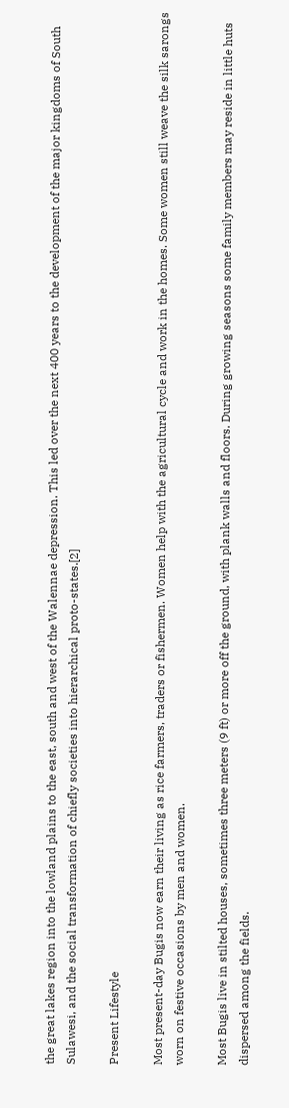the great lakes region into the lowland plains to the east, south and west of the Walennae depression. This led over the next 400 years to the development of the major kingdoms of South Sulawesi, and the social transformation of chiefly societies into hierarchical proto-states.[2]

Present Lifestyle

Most present-day Bugis now earn their living as rice farmers, traders or fishermen. Women help with the agricultural cycle and work in the homes. Some women still weave the silk sarongs worn on festive occasions by men and women.

Most Bugis live in stilted houses, sometimes three meters (9 ft) or more off the ground, with plank walls and floors. During growing seasons some family members may reside in little huts dispersed among the fields.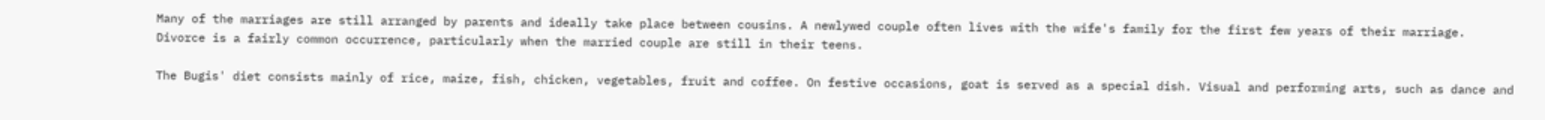Many of the marriages are still arranged by parents and ideally take place between cousins. A newlywed couple often lives with the wife's family for the first few years of their marriage. Divorce is a fairly common occurrence, particularly when the married couple are still in their teens.

The Bugis' diet consists mainly of rice, maize, fish, chicken, vegetables, fruit and coffee. On festive occasions, goat is served as a special dish. Visual and performing arts, such as dance and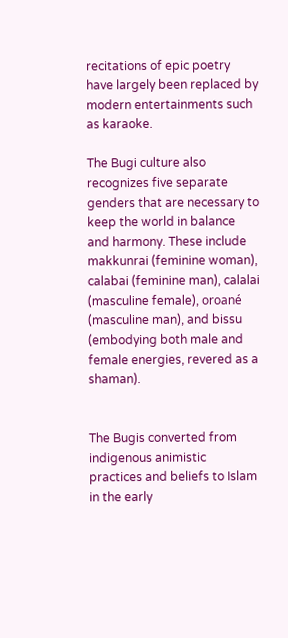recitations of epic poetry have largely been replaced by modern entertainments such as karaoke.

The Bugi culture also recognizes five separate genders that are necessary to keep the world in balance and harmony. These include makkunrai (feminine woman), calabai (feminine man), calalai (masculine female), oroané (masculine man), and bissu (embodying both male and female energies, revered as a shaman).


The Bugis converted from indigenous animistic practices and beliefs to Islam in the early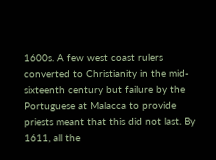1600s. A few west coast rulers converted to Christianity in the mid-sixteenth century but failure by the Portuguese at Malacca to provide priests meant that this did not last. By 1611, all the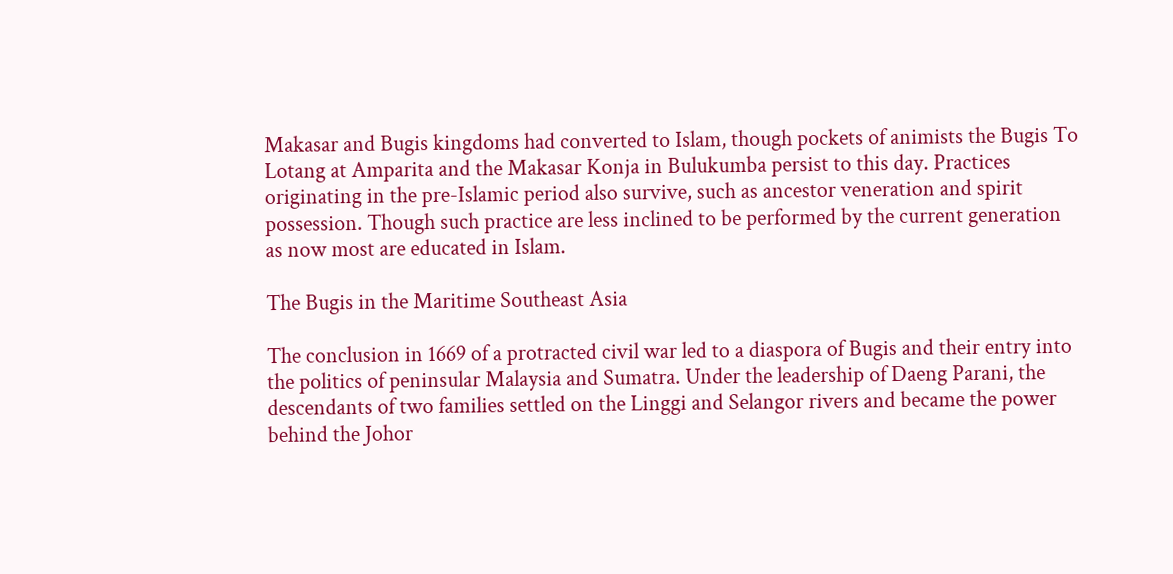Makasar and Bugis kingdoms had converted to Islam, though pockets of animists the Bugis To Lotang at Amparita and the Makasar Konja in Bulukumba persist to this day. Practices originating in the pre-Islamic period also survive, such as ancestor veneration and spirit possession. Though such practice are less inclined to be performed by the current generation as now most are educated in Islam.

The Bugis in the Maritime Southeast Asia

The conclusion in 1669 of a protracted civil war led to a diaspora of Bugis and their entry into the politics of peninsular Malaysia and Sumatra. Under the leadership of Daeng Parani, the descendants of two families settled on the Linggi and Selangor rivers and became the power behind the Johor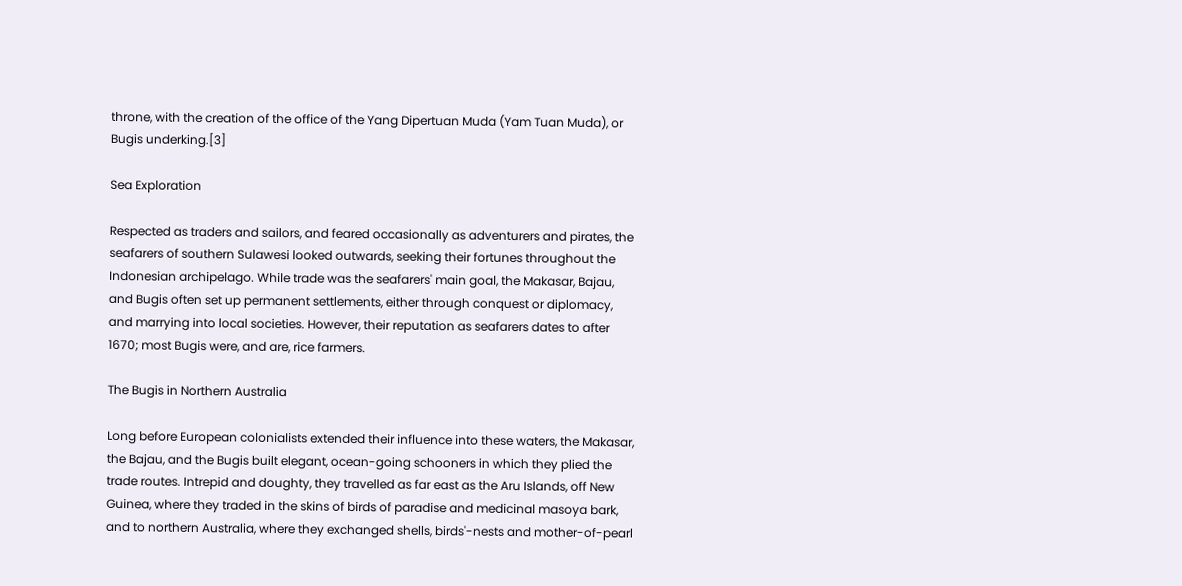throne, with the creation of the office of the Yang Dipertuan Muda (Yam Tuan Muda), or Bugis underking.[3]

Sea Exploration

Respected as traders and sailors, and feared occasionally as adventurers and pirates, the seafarers of southern Sulawesi looked outwards, seeking their fortunes throughout the Indonesian archipelago. While trade was the seafarers' main goal, the Makasar, Bajau, and Bugis often set up permanent settlements, either through conquest or diplomacy, and marrying into local societies. However, their reputation as seafarers dates to after 1670; most Bugis were, and are, rice farmers.

The Bugis in Northern Australia

Long before European colonialists extended their influence into these waters, the Makasar, the Bajau, and the Bugis built elegant, ocean-going schooners in which they plied the trade routes. Intrepid and doughty, they travelled as far east as the Aru Islands, off New Guinea, where they traded in the skins of birds of paradise and medicinal masoya bark, and to northern Australia, where they exchanged shells, birds'-nests and mother-of-pearl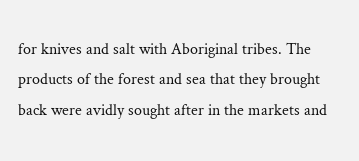for knives and salt with Aboriginal tribes. The products of the forest and sea that they brought back were avidly sought after in the markets and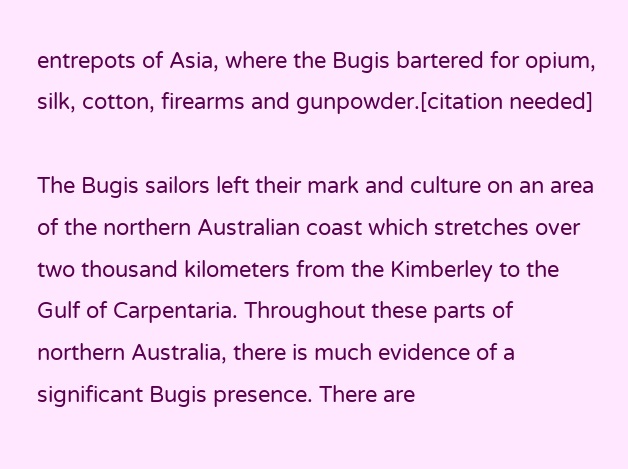entrepots of Asia, where the Bugis bartered for opium, silk, cotton, firearms and gunpowder.[citation needed]

The Bugis sailors left their mark and culture on an area of the northern Australian coast which stretches over two thousand kilometers from the Kimberley to the Gulf of Carpentaria. Throughout these parts of northern Australia, there is much evidence of a significant Bugis presence. There are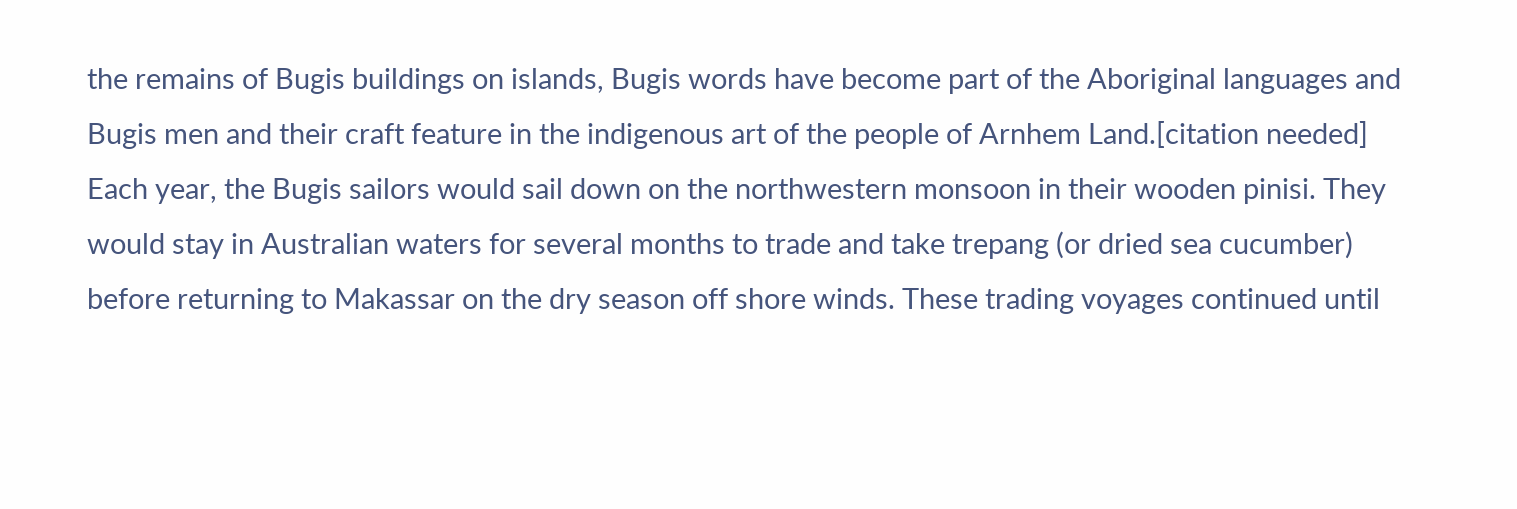the remains of Bugis buildings on islands, Bugis words have become part of the Aboriginal languages and Bugis men and their craft feature in the indigenous art of the people of Arnhem Land.[citation needed] Each year, the Bugis sailors would sail down on the northwestern monsoon in their wooden pinisi. They would stay in Australian waters for several months to trade and take trepang (or dried sea cucumber) before returning to Makassar on the dry season off shore winds. These trading voyages continued until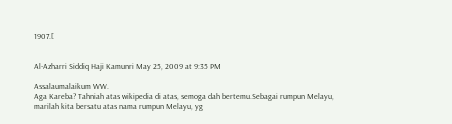1907.[


Al-Azharri Siddiq Haji Kamunri May 25, 2009 at 9:35 PM

Assalaumalaikum WW.
Aga Kareba? Tahniah atas wikipedia di atas, semoga dah bertemu.Sebagai rumpun Melayu, marilah kita bersatu atas nama rumpun Melayu, yg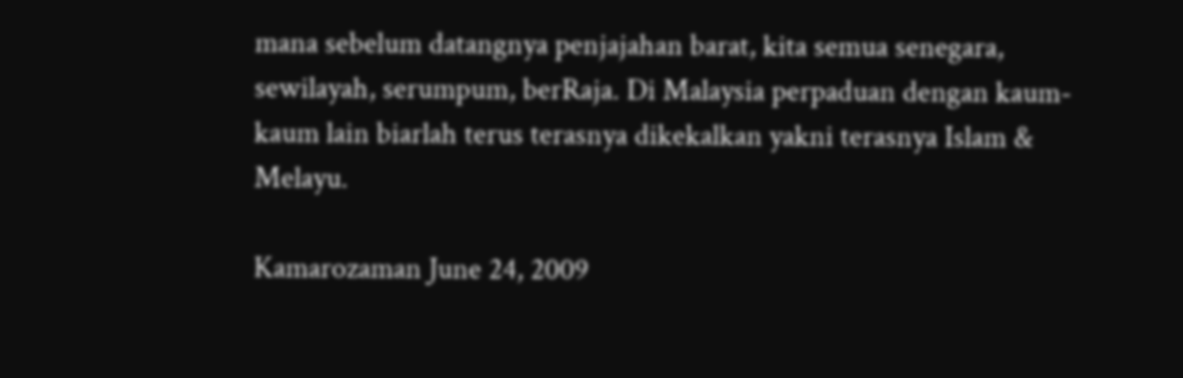mana sebelum datangnya penjajahan barat, kita semua senegara, sewilayah, serumpum, berRaja. Di Malaysia perpaduan dengan kaum-kaum lain biarlah terus terasnya dikekalkan yakni terasnya Islam & Melayu.

Kamarozaman June 24, 2009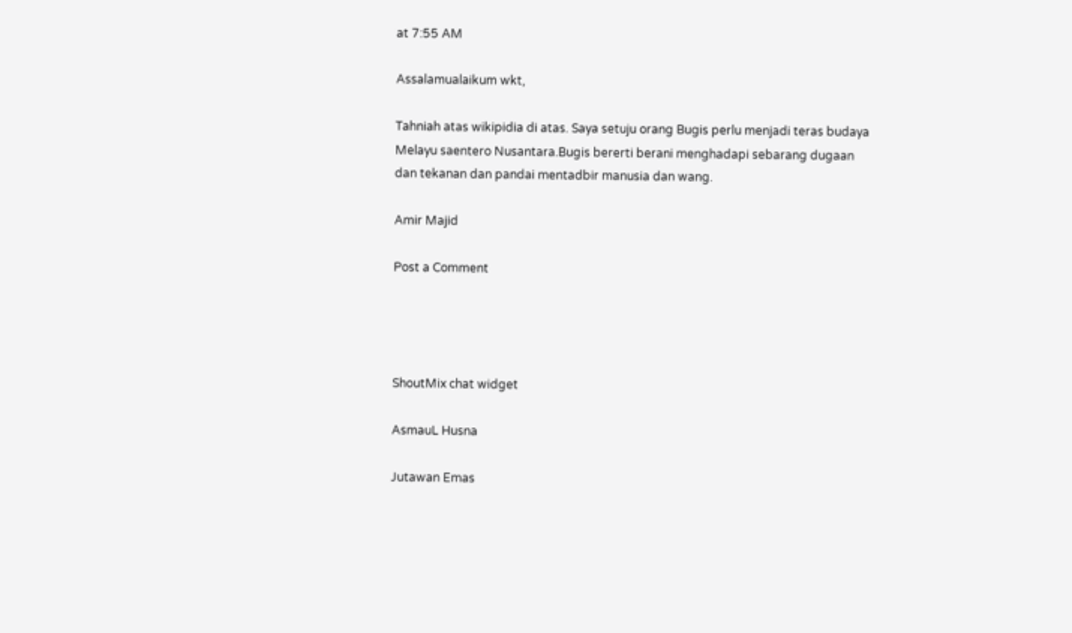at 7:55 AM

Assalamualaikum wkt,

Tahniah atas wikipidia di atas. Saya setuju orang Bugis perlu menjadi teras budaya Melayu saentero Nusantara.Bugis bererti berani menghadapi sebarang dugaan dan tekanan dan pandai mentadbir manusia dan wang.

Amir Majid

Post a Comment




ShoutMix chat widget

AsmauL Husna

Jutawan Emas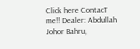Click here ContacT me!! Dealer: Abdullah Johor Bahru,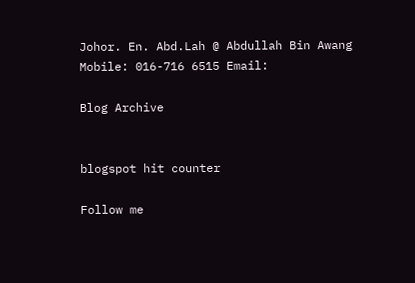Johor. En. Abd.Lah @ Abdullah Bin Awang Mobile: 016-716 6515 Email:

Blog Archive


blogspot hit counter

Follow me